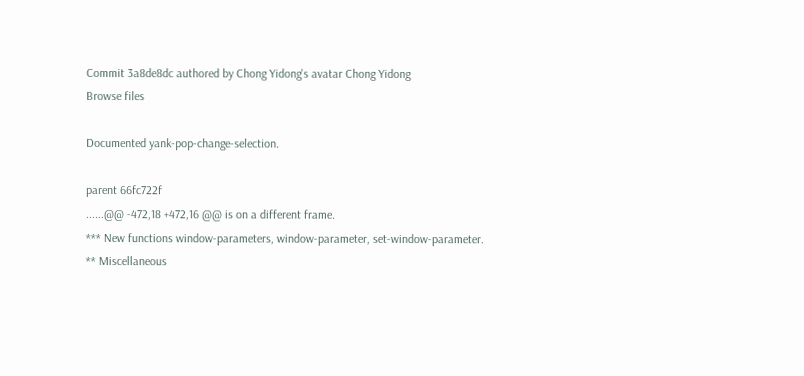Commit 3a8de8dc authored by Chong Yidong's avatar Chong Yidong
Browse files

Documented yank-pop-change-selection.

parent 66fc722f
......@@ -472,18 +472,16 @@ is on a different frame.
*** New functions window-parameters, window-parameter, set-window-parameter.
** Miscellaneous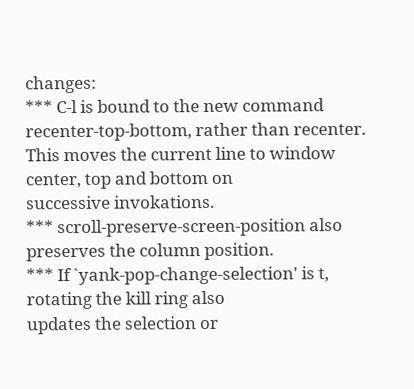changes:
*** C-l is bound to the new command recenter-top-bottom, rather than recenter.
This moves the current line to window center, top and bottom on
successive invokations.
*** scroll-preserve-screen-position also preserves the column position.
*** If `yank-pop-change-selection' is t, rotating the kill ring also
updates the selection or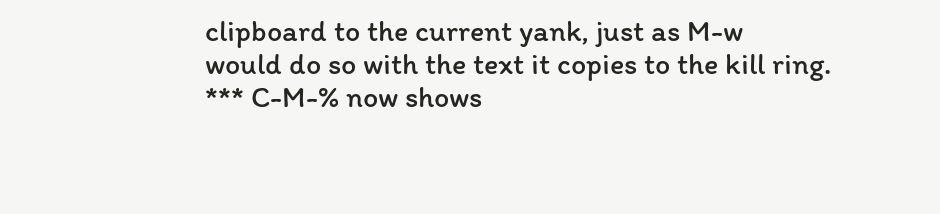clipboard to the current yank, just as M-w
would do so with the text it copies to the kill ring.
*** C-M-% now shows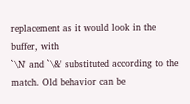replacement as it would look in the buffer, with
`\N' and `\&' substituted according to the match. Old behavior can be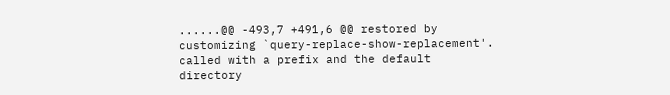......@@ -493,7 +491,6 @@ restored by customizing `query-replace-show-replacement'.
called with a prefix and the default directory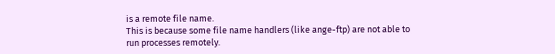is a remote file name.
This is because some file name handlers (like ange-ftp) are not able to
run processes remotely.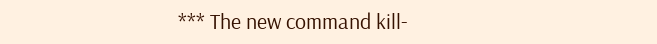*** The new command kill-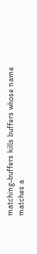matching-buffers kills buffers whose name
matches a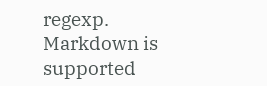regexp.
Markdown is supported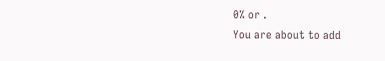0% or .
You are about to add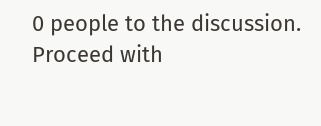0 people to the discussion. Proceed with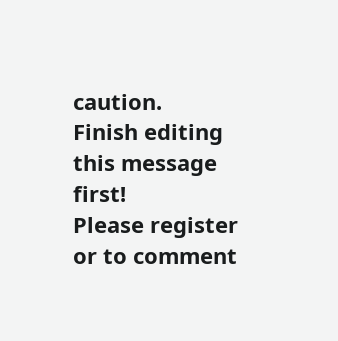caution.
Finish editing this message first!
Please register or to comment